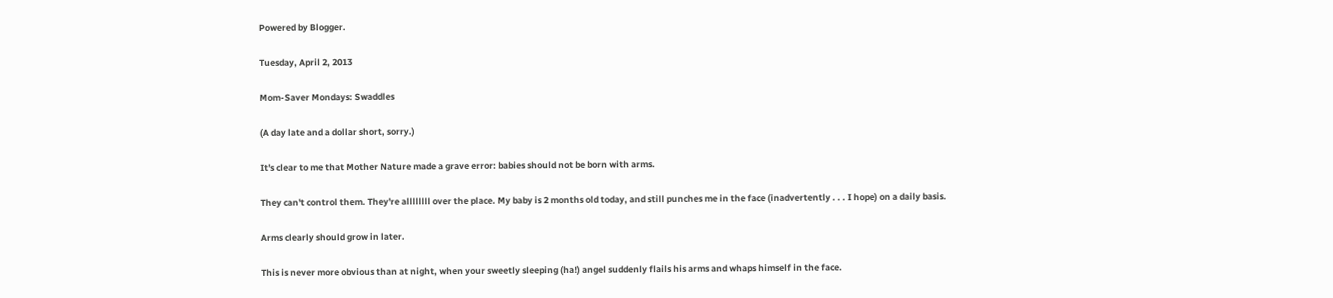Powered by Blogger.

Tuesday, April 2, 2013

Mom-Saver Mondays: Swaddles

(A day late and a dollar short, sorry.)

It's clear to me that Mother Nature made a grave error: babies should not be born with arms.

They can't control them. They're allllllll over the place. My baby is 2 months old today, and still punches me in the face (inadvertently . . . I hope) on a daily basis.

Arms clearly should grow in later.

This is never more obvious than at night, when your sweetly sleeping (ha!) angel suddenly flails his arms and whaps himself in the face.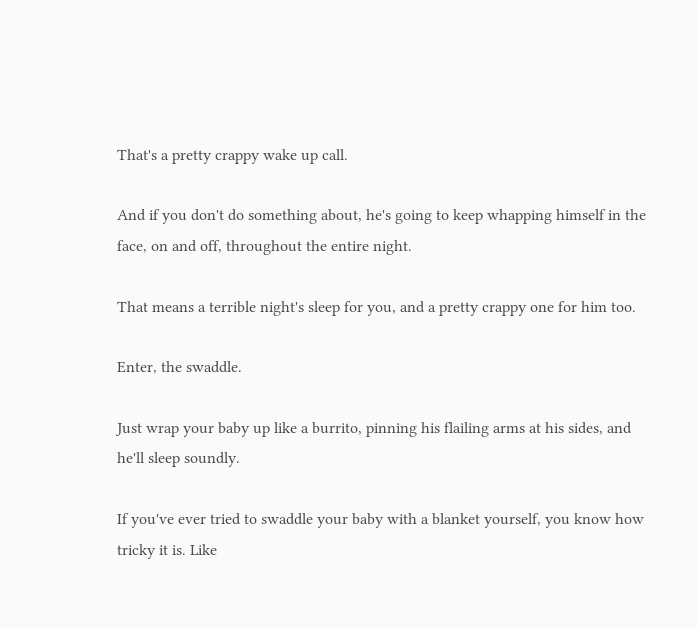That's a pretty crappy wake up call.

And if you don't do something about, he's going to keep whapping himself in the face, on and off, throughout the entire night.

That means a terrible night's sleep for you, and a pretty crappy one for him too.

Enter, the swaddle.

Just wrap your baby up like a burrito, pinning his flailing arms at his sides, and he'll sleep soundly.

If you've ever tried to swaddle your baby with a blanket yourself, you know how tricky it is. Like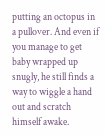putting an octopus in a pullover. And even if you manage to get baby wrapped up snugly, he still finds a way to wiggle a hand out and scratch himself awake.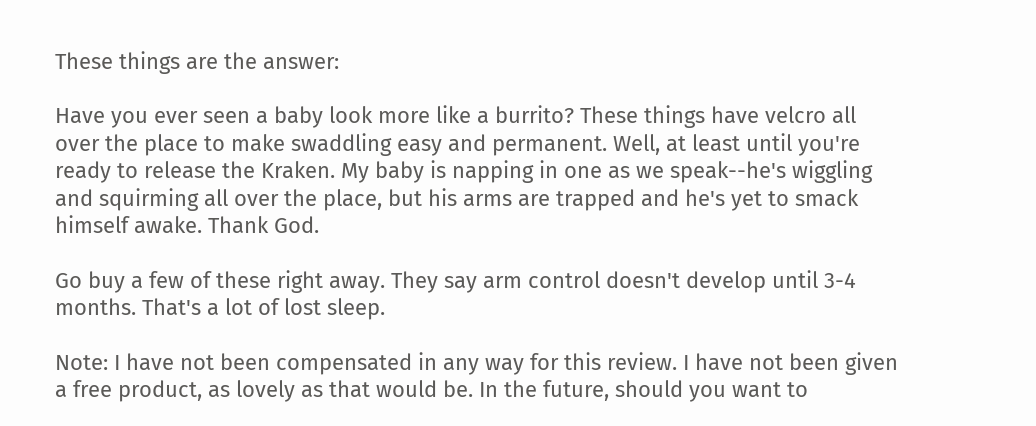These things are the answer:

Have you ever seen a baby look more like a burrito? These things have velcro all over the place to make swaddling easy and permanent. Well, at least until you're ready to release the Kraken. My baby is napping in one as we speak--he's wiggling and squirming all over the place, but his arms are trapped and he's yet to smack himself awake. Thank God.

Go buy a few of these right away. They say arm control doesn't develop until 3-4 months. That's a lot of lost sleep.

Note: I have not been compensated in any way for this review. I have not been given a free product, as lovely as that would be. In the future, should you want to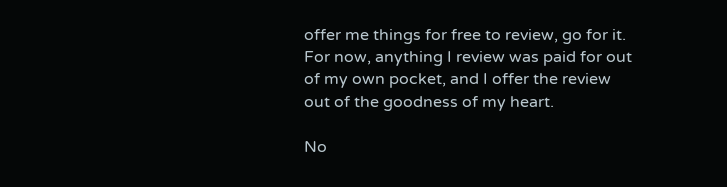offer me things for free to review, go for it. For now, anything I review was paid for out of my own pocket, and I offer the review out of the goodness of my heart.

No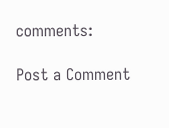comments:

Post a Comment